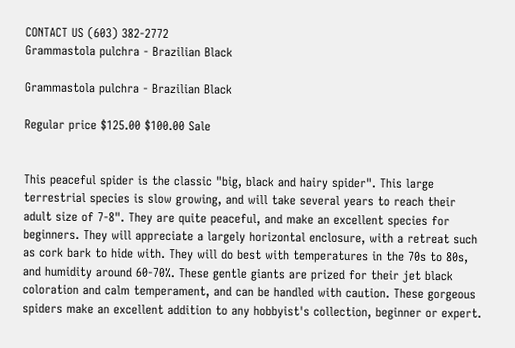CONTACT US (603) 382-2772
Grammastola pulchra - Brazilian Black

Grammastola pulchra - Brazilian Black

Regular price $125.00 $100.00 Sale


This peaceful spider is the classic "big, black and hairy spider". This large terrestrial species is slow growing, and will take several years to reach their adult size of 7-8". They are quite peaceful, and make an excellent species for beginners. They will appreciate a largely horizontal enclosure, with a retreat such as cork bark to hide with. They will do best with temperatures in the 70s to 80s, and humidity around 60-70%. These gentle giants are prized for their jet black coloration and calm temperament, and can be handled with caution. These gorgeous spiders make an excellent addition to any hobbyist's collection, beginner or expert.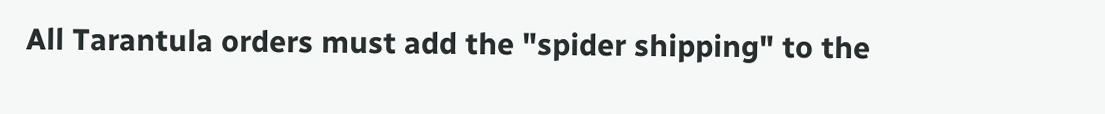All Tarantula orders must add the "spider shipping" to the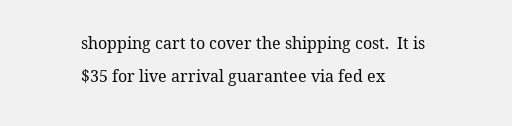shopping cart to cover the shipping cost.  It is $35 for live arrival guarantee via fed ex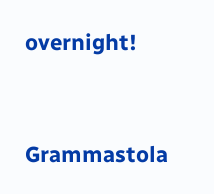overnight!


Grammastola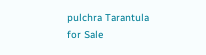pulchra Tarantula for Sale